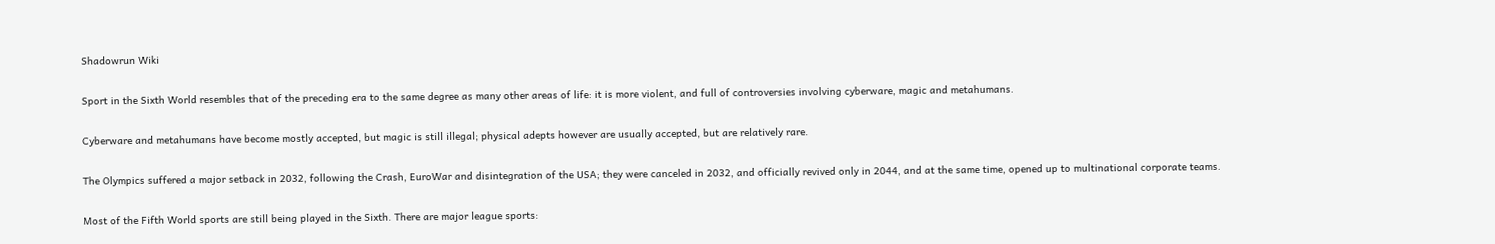Shadowrun Wiki

Sport in the Sixth World resembles that of the preceding era to the same degree as many other areas of life: it is more violent, and full of controversies involving cyberware, magic and metahumans.

Cyberware and metahumans have become mostly accepted, but magic is still illegal; physical adepts however are usually accepted, but are relatively rare.

The Olympics suffered a major setback in 2032, following the Crash, EuroWar and disintegration of the USA; they were canceled in 2032, and officially revived only in 2044, and at the same time, opened up to multinational corporate teams.

Most of the Fifth World sports are still being played in the Sixth. There are major league sports: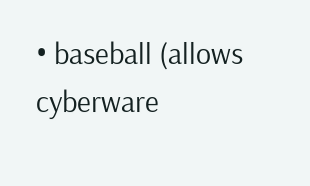• baseball (allows cyberware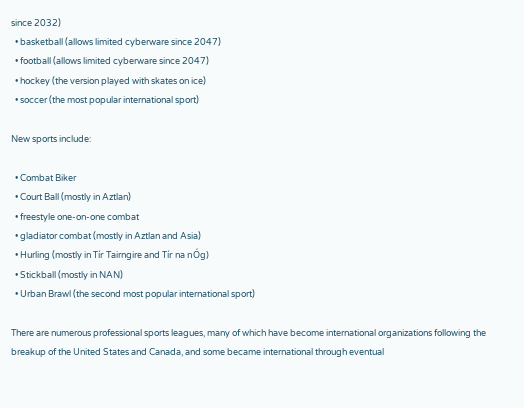since 2032)
  • basketball (allows limited cyberware since 2047)
  • football (allows limited cyberware since 2047)
  • hockey (the version played with skates on ice)
  • soccer (the most popular international sport)

New sports include:

  • Combat Biker
  • Court Ball (mostly in Aztlan)
  • freestyle one-on-one combat
  • gladiator combat (mostly in Aztlan and Asia)
  • Hurling (mostly in Tír Tairngire and Tír na nÓg)
  • Stickball (mostly in NAN)
  • Urban Brawl (the second most popular international sport)

There are numerous professional sports leagues, many of which have become international organizations following the breakup of the United States and Canada, and some became international through eventual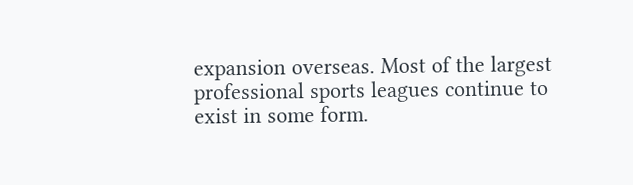expansion overseas. Most of the largest professional sports leagues continue to exist in some form.